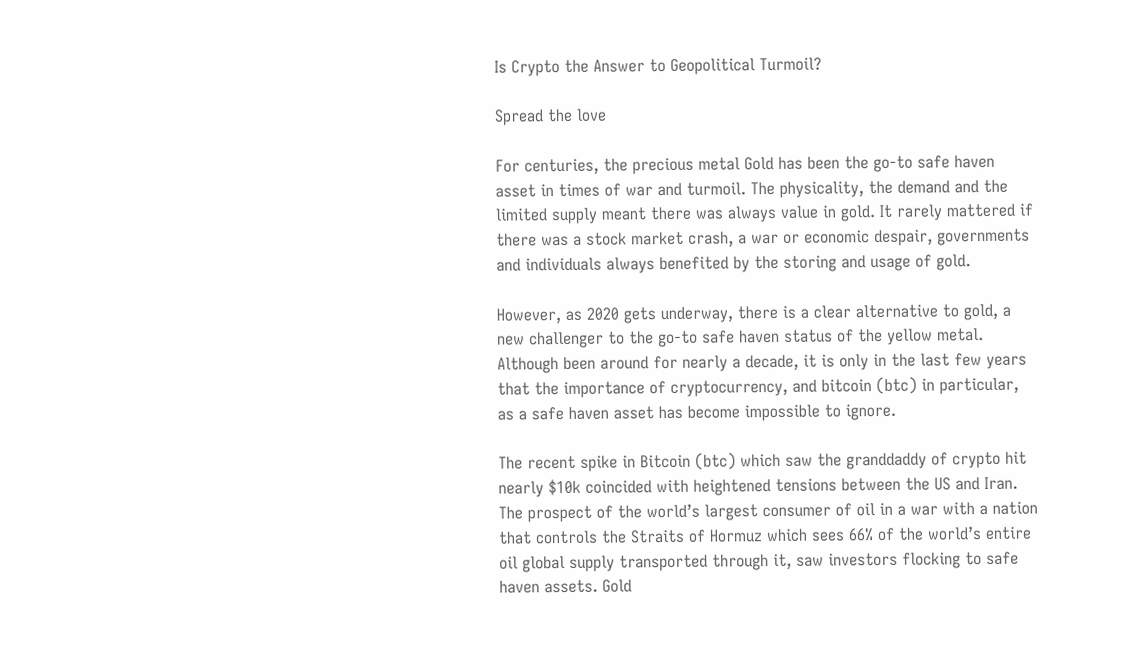Is Crypto the Answer to Geopolitical Turmoil?

Spread the love

For centuries, the precious metal Gold has been the go-to safe haven asset in times of war and turmoil. The physicality, the demand and the limited supply meant there was always value in gold. It rarely mattered if there was a stock market crash, a war or economic despair, governments and individuals always benefited by the storing and usage of gold.

However, as 2020 gets underway, there is a clear alternative to gold, a new challenger to the go-to safe haven status of the yellow metal. Although been around for nearly a decade, it is only in the last few years that the importance of cryptocurrency, and bitcoin (btc) in particular, as a safe haven asset has become impossible to ignore.

The recent spike in Bitcoin (btc) which saw the granddaddy of crypto hit nearly $10k coincided with heightened tensions between the US and Iran. The prospect of the world’s largest consumer of oil in a war with a nation that controls the Straits of Hormuz which sees 66% of the world’s entire oil global supply transported through it, saw investors flocking to safe haven assets. Gold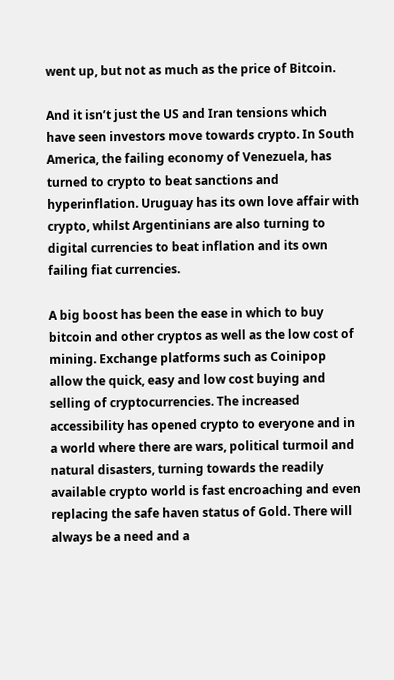went up, but not as much as the price of Bitcoin.

And it isn’t just the US and Iran tensions which have seen investors move towards crypto. In South America, the failing economy of Venezuela, has turned to crypto to beat sanctions and hyperinflation. Uruguay has its own love affair with crypto, whilst Argentinians are also turning to digital currencies to beat inflation and its own failing fiat currencies.

A big boost has been the ease in which to buy bitcoin and other cryptos as well as the low cost of mining. Exchange platforms such as Coinipop allow the quick, easy and low cost buying and selling of cryptocurrencies. The increased accessibility has opened crypto to everyone and in a world where there are wars, political turmoil and natural disasters, turning towards the readily available crypto world is fast encroaching and even replacing the safe haven status of Gold. There will always be a need and a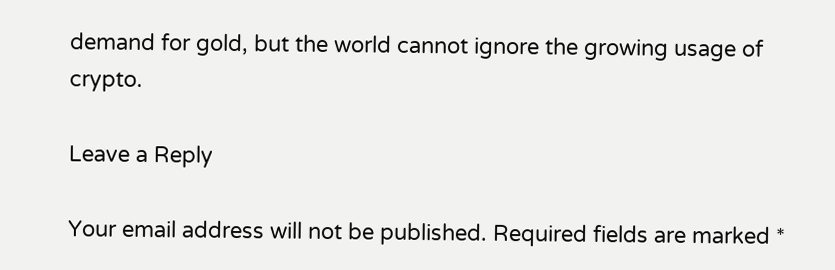demand for gold, but the world cannot ignore the growing usage of crypto.

Leave a Reply

Your email address will not be published. Required fields are marked *